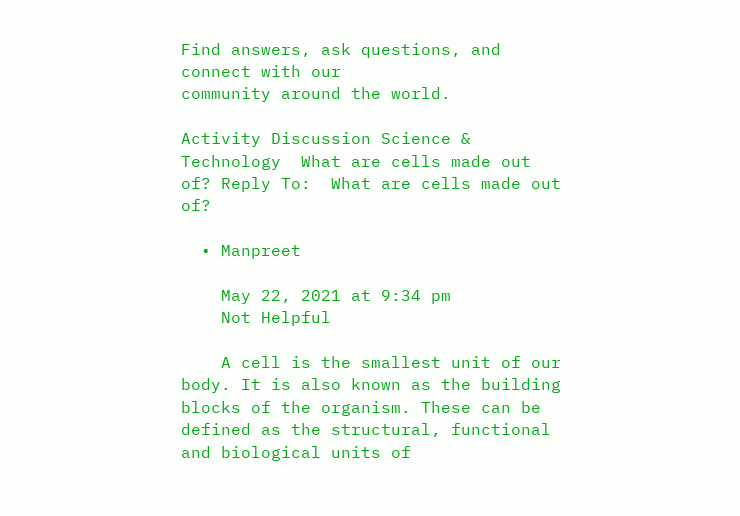Find answers, ask questions, and connect with our
community around the world.

Activity Discussion Science & Technology  What are cells made out of? Reply To:  What are cells made out of?

  • Manpreet

    May 22, 2021 at 9:34 pm
    Not Helpful

    A cell is the smallest unit of our body. It is also known as the building blocks of the organism. These can be defined as the structural, functional and biological units of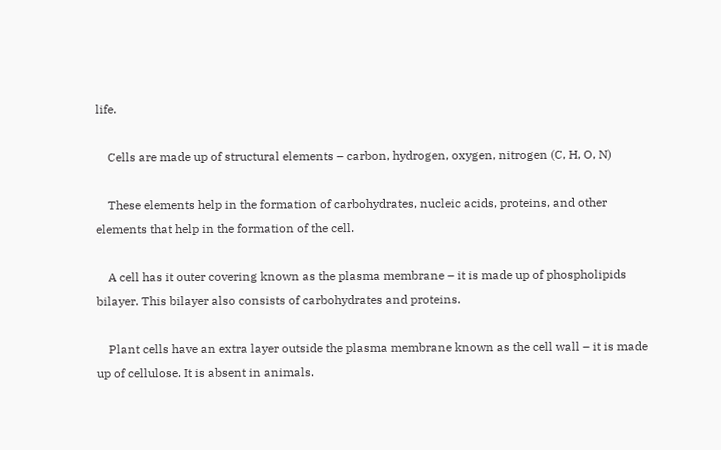life.

    Cells are made up of structural elements – carbon, hydrogen, oxygen, nitrogen (C, H, O, N)

    These elements help in the formation of carbohydrates, nucleic acids, proteins, and other elements that help in the formation of the cell.

    A cell has it outer covering known as the plasma membrane – it is made up of phospholipids bilayer. This bilayer also consists of carbohydrates and proteins.

    Plant cells have an extra layer outside the plasma membrane known as the cell wall – it is made up of cellulose. It is absent in animals.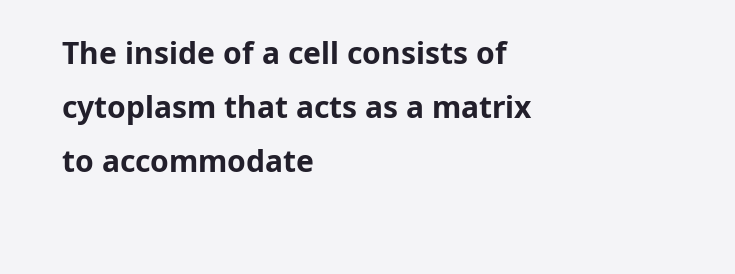The inside of a cell consists of cytoplasm that acts as a matrix to accommodate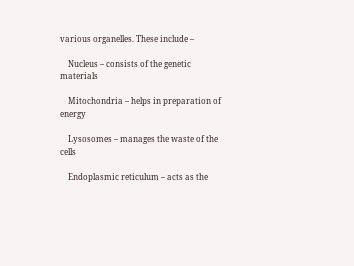various organelles. These include –

    Nucleus – consists of the genetic materials

    Mitochondria – helps in preparation of energy

    Lysosomes – manages the waste of the cells

    Endoplasmic reticulum – acts as the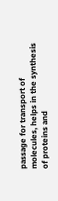passage for transport of molecules, helps in the synthesis of proteins and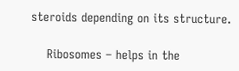steroids depending on its structure.

    Ribosomes – helps in the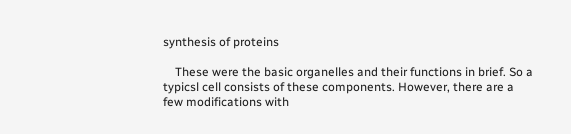synthesis of proteins

    These were the basic organelles and their functions in brief. So a typicsl cell consists of these components. However, there are a few modifications with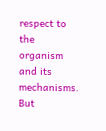respect to the organism and its mechanisms. But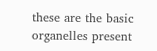these are the basic organelles present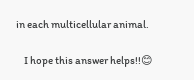in each multicellular animal.

    I hope this answer helps!!😊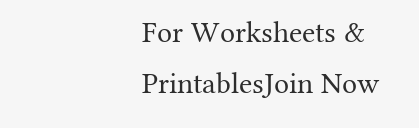For Worksheets & PrintablesJoin Now